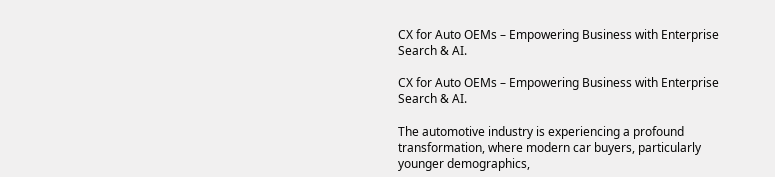CX for Auto OEMs – Empowering Business with Enterprise Search & AI.

CX for Auto OEMs – Empowering Business with Enterprise Search & AI.

The automotive industry is experiencing a profound transformation, where modern car buyers, particularly younger demographics,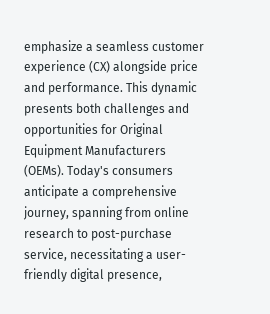emphasize a seamless customer experience (CX) alongside price and performance. This dynamic presents both challenges and opportunities for Original Equipment Manufacturers (OEMs). Today's consumers anticipate a comprehensive journey, spanning from online research to post-purchase service, necessitating a user-friendly digital presence,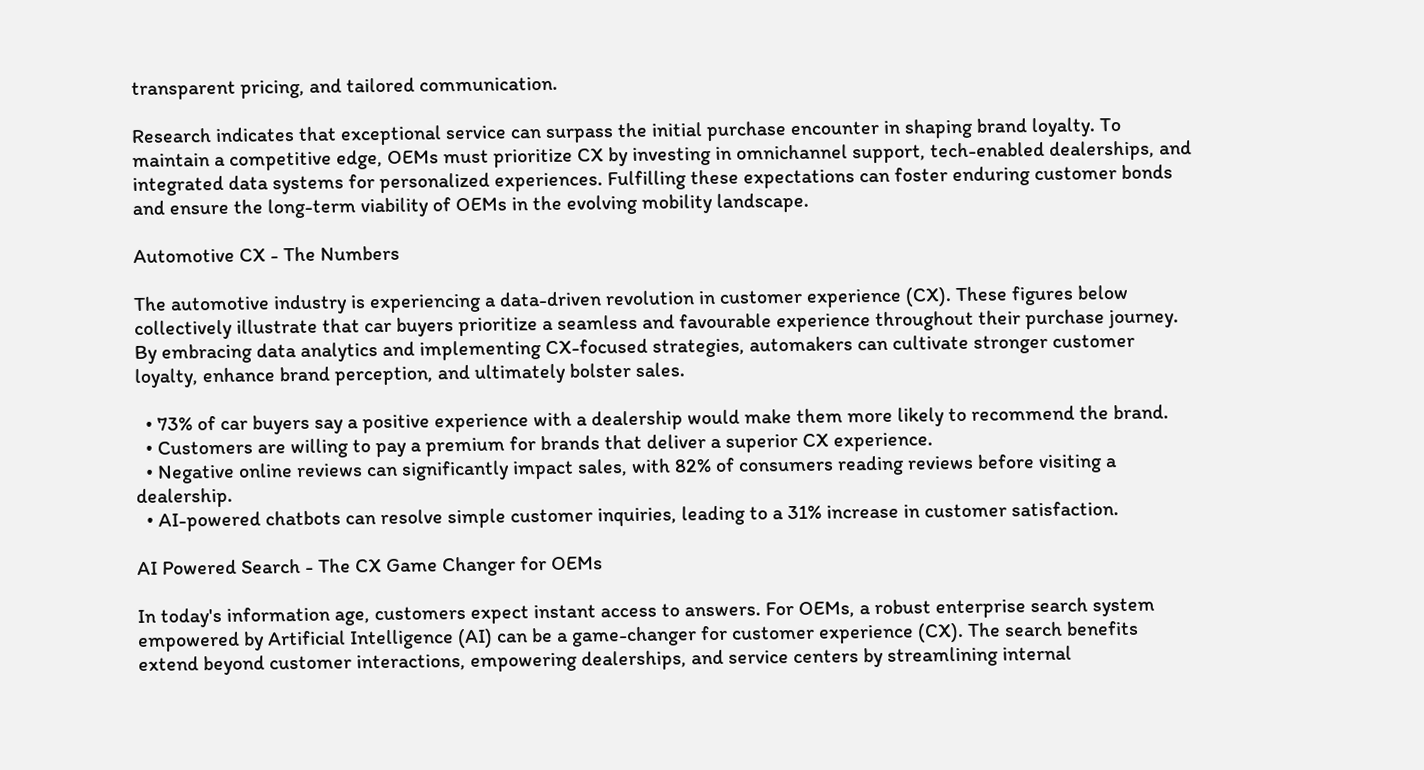transparent pricing, and tailored communication.

Research indicates that exceptional service can surpass the initial purchase encounter in shaping brand loyalty. To maintain a competitive edge, OEMs must prioritize CX by investing in omnichannel support, tech-enabled dealerships, and integrated data systems for personalized experiences. Fulfilling these expectations can foster enduring customer bonds and ensure the long-term viability of OEMs in the evolving mobility landscape.

Automotive CX - The Numbers

The automotive industry is experiencing a data-driven revolution in customer experience (CX). These figures below collectively illustrate that car buyers prioritize a seamless and favourable experience throughout their purchase journey. By embracing data analytics and implementing CX-focused strategies, automakers can cultivate stronger customer loyalty, enhance brand perception, and ultimately bolster sales.

  • 73% of car buyers say a positive experience with a dealership would make them more likely to recommend the brand.
  • Customers are willing to pay a premium for brands that deliver a superior CX experience.
  • Negative online reviews can significantly impact sales, with 82% of consumers reading reviews before visiting a dealership.
  • AI-powered chatbots can resolve simple customer inquiries, leading to a 31% increase in customer satisfaction.

AI Powered Search - The CX Game Changer for OEMs

In today's information age, customers expect instant access to answers. For OEMs, a robust enterprise search system empowered by Artificial Intelligence (AI) can be a game-changer for customer experience (CX). The search benefits extend beyond customer interactions, empowering dealerships, and service centers by streamlining internal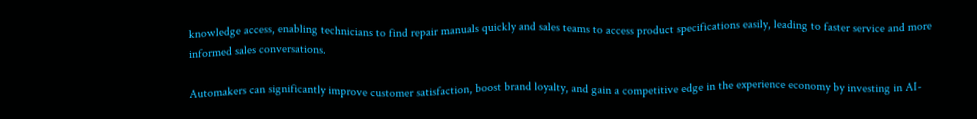knowledge access, enabling technicians to find repair manuals quickly and sales teams to access product specifications easily, leading to faster service and more informed sales conversations.

Automakers can significantly improve customer satisfaction, boost brand loyalty, and gain a competitive edge in the experience economy by investing in AI-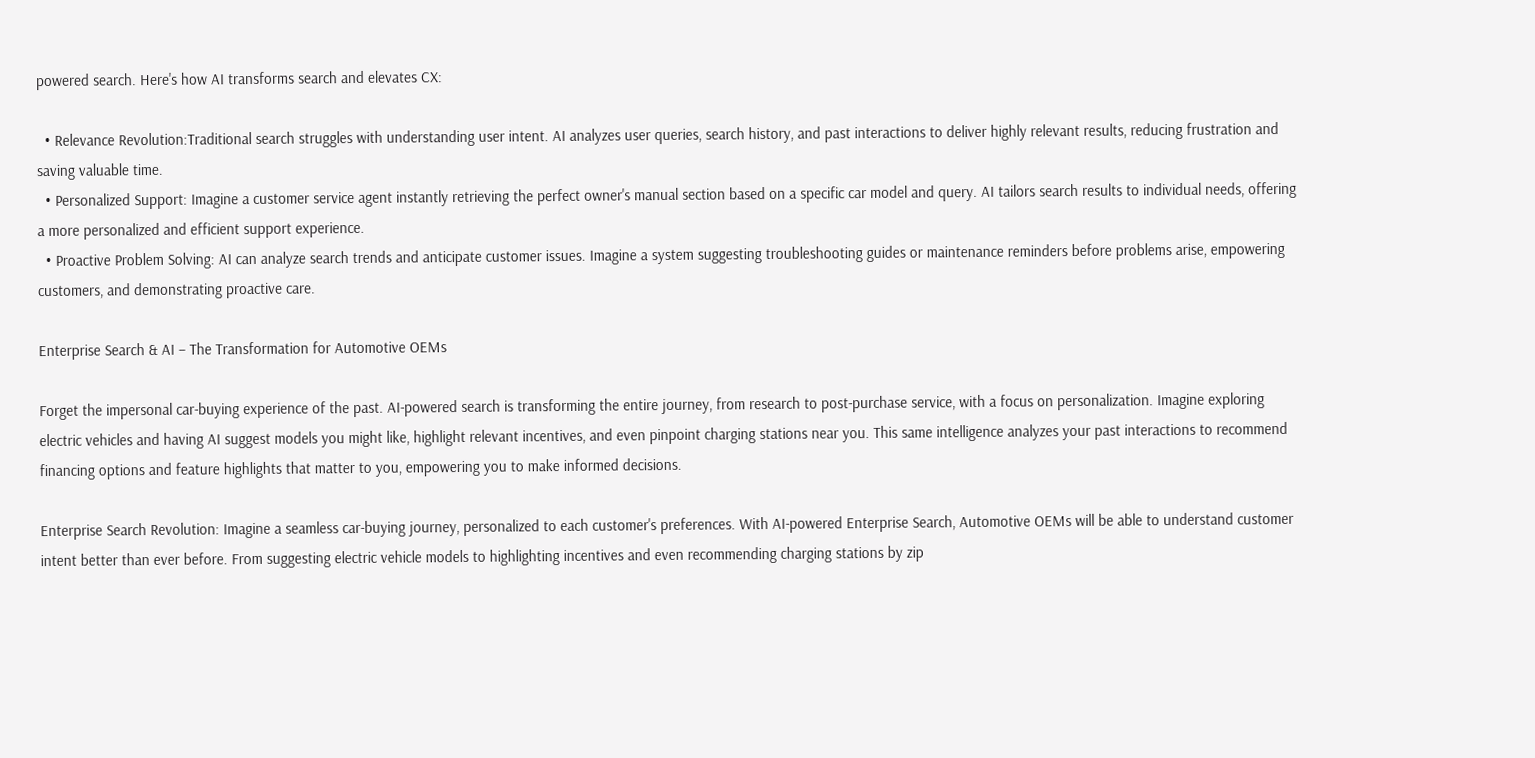powered search. Here's how AI transforms search and elevates CX:

  • Relevance Revolution:Traditional search struggles with understanding user intent. AI analyzes user queries, search history, and past interactions to deliver highly relevant results, reducing frustration and saving valuable time.
  • Personalized Support: Imagine a customer service agent instantly retrieving the perfect owner's manual section based on a specific car model and query. AI tailors search results to individual needs, offering a more personalized and efficient support experience.
  • Proactive Problem Solving: AI can analyze search trends and anticipate customer issues. Imagine a system suggesting troubleshooting guides or maintenance reminders before problems arise, empowering customers, and demonstrating proactive care.

Enterprise Search & AI – The Transformation for Automotive OEMs

Forget the impersonal car-buying experience of the past. AI-powered search is transforming the entire journey, from research to post-purchase service, with a focus on personalization. Imagine exploring electric vehicles and having AI suggest models you might like, highlight relevant incentives, and even pinpoint charging stations near you. This same intelligence analyzes your past interactions to recommend financing options and feature highlights that matter to you, empowering you to make informed decisions.

Enterprise Search Revolution: Imagine a seamless car-buying journey, personalized to each customer's preferences. With AI-powered Enterprise Search, Automotive OEMs will be able to understand customer intent better than ever before. From suggesting electric vehicle models to highlighting incentives and even recommending charging stations by zip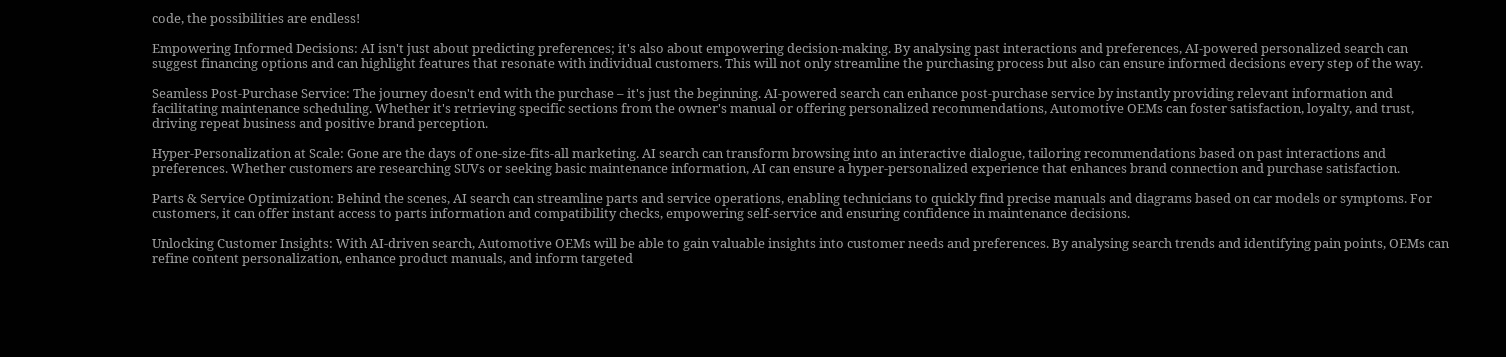code, the possibilities are endless!

Empowering Informed Decisions: AI isn't just about predicting preferences; it's also about empowering decision-making. By analysing past interactions and preferences, AI-powered personalized search can suggest financing options and can highlight features that resonate with individual customers. This will not only streamline the purchasing process but also can ensure informed decisions every step of the way.

Seamless Post-Purchase Service: The journey doesn't end with the purchase – it's just the beginning. AI-powered search can enhance post-purchase service by instantly providing relevant information and facilitating maintenance scheduling. Whether it's retrieving specific sections from the owner's manual or offering personalized recommendations, Automotive OEMs can foster satisfaction, loyalty, and trust, driving repeat business and positive brand perception.

Hyper-Personalization at Scale: Gone are the days of one-size-fits-all marketing. AI search can transform browsing into an interactive dialogue, tailoring recommendations based on past interactions and preferences. Whether customers are researching SUVs or seeking basic maintenance information, AI can ensure a hyper-personalized experience that enhances brand connection and purchase satisfaction.

Parts & Service Optimization: Behind the scenes, AI search can streamline parts and service operations, enabling technicians to quickly find precise manuals and diagrams based on car models or symptoms. For customers, it can offer instant access to parts information and compatibility checks, empowering self-service and ensuring confidence in maintenance decisions.

Unlocking Customer Insights: With AI-driven search, Automotive OEMs will be able to gain valuable insights into customer needs and preferences. By analysing search trends and identifying pain points, OEMs can refine content personalization, enhance product manuals, and inform targeted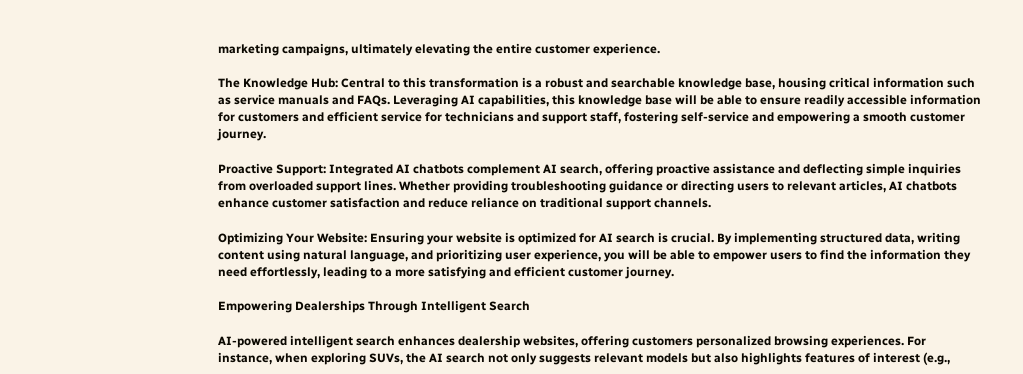marketing campaigns, ultimately elevating the entire customer experience.

The Knowledge Hub: Central to this transformation is a robust and searchable knowledge base, housing critical information such as service manuals and FAQs. Leveraging AI capabilities, this knowledge base will be able to ensure readily accessible information for customers and efficient service for technicians and support staff, fostering self-service and empowering a smooth customer journey.

Proactive Support: Integrated AI chatbots complement AI search, offering proactive assistance and deflecting simple inquiries from overloaded support lines. Whether providing troubleshooting guidance or directing users to relevant articles, AI chatbots enhance customer satisfaction and reduce reliance on traditional support channels.

Optimizing Your Website: Ensuring your website is optimized for AI search is crucial. By implementing structured data, writing content using natural language, and prioritizing user experience, you will be able to empower users to find the information they need effortlessly, leading to a more satisfying and efficient customer journey.

Empowering Dealerships Through Intelligent Search

AI-powered intelligent search enhances dealership websites, offering customers personalized browsing experiences. For instance, when exploring SUVs, the AI search not only suggests relevant models but also highlights features of interest (e.g.,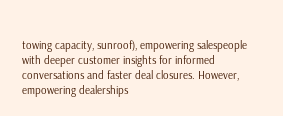towing capacity, sunroof), empowering salespeople with deeper customer insights for informed conversations and faster deal closures. However, empowering dealerships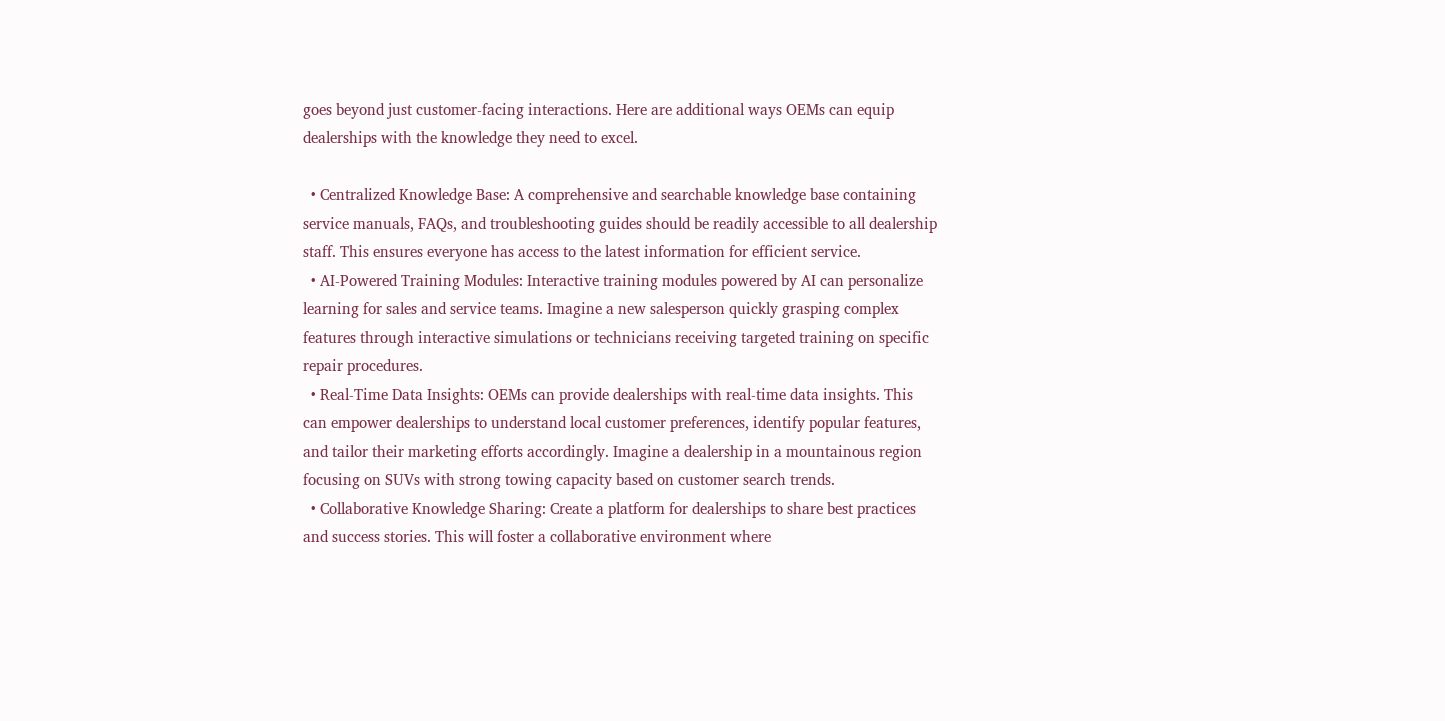goes beyond just customer-facing interactions. Here are additional ways OEMs can equip dealerships with the knowledge they need to excel.

  • Centralized Knowledge Base: A comprehensive and searchable knowledge base containing service manuals, FAQs, and troubleshooting guides should be readily accessible to all dealership staff. This ensures everyone has access to the latest information for efficient service.
  • AI-Powered Training Modules: Interactive training modules powered by AI can personalize learning for sales and service teams. Imagine a new salesperson quickly grasping complex features through interactive simulations or technicians receiving targeted training on specific repair procedures.
  • Real-Time Data Insights: OEMs can provide dealerships with real-time data insights. This can empower dealerships to understand local customer preferences, identify popular features, and tailor their marketing efforts accordingly. Imagine a dealership in a mountainous region focusing on SUVs with strong towing capacity based on customer search trends.
  • Collaborative Knowledge Sharing: Create a platform for dealerships to share best practices and success stories. This will foster a collaborative environment where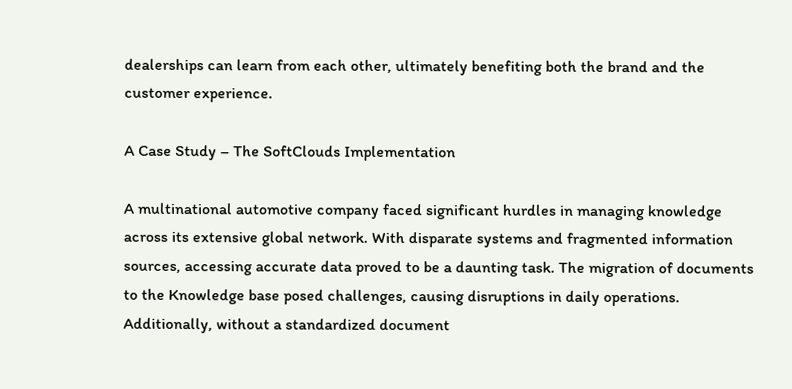dealerships can learn from each other, ultimately benefiting both the brand and the customer experience.

A Case Study – The SoftClouds Implementation

A multinational automotive company faced significant hurdles in managing knowledge across its extensive global network. With disparate systems and fragmented information sources, accessing accurate data proved to be a daunting task. The migration of documents to the Knowledge base posed challenges, causing disruptions in daily operations. Additionally, without a standardized document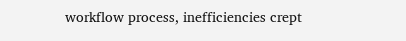workflow process, inefficiencies crept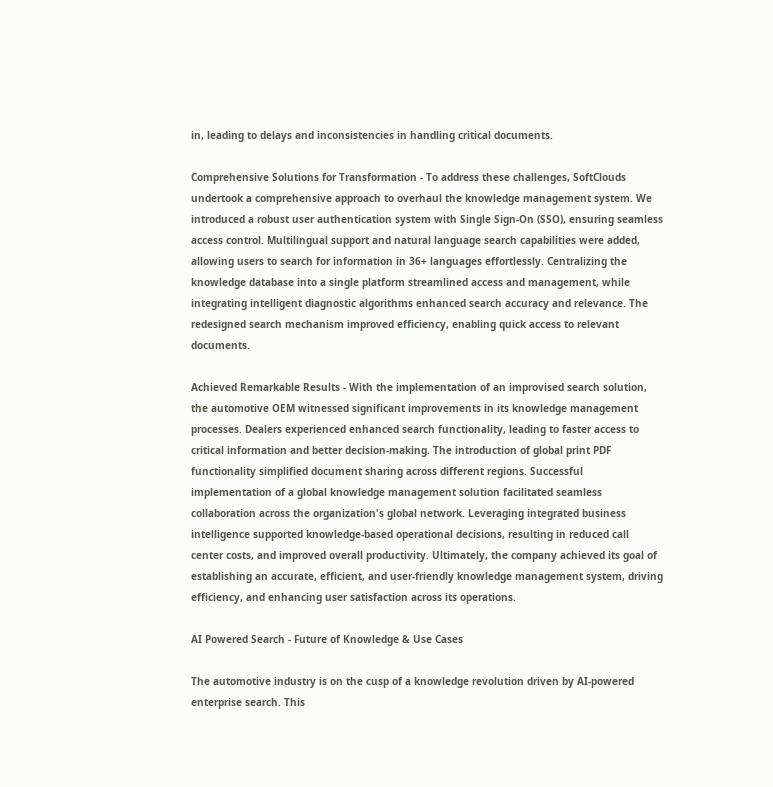in, leading to delays and inconsistencies in handling critical documents.

Comprehensive Solutions for Transformation - To address these challenges, SoftClouds undertook a comprehensive approach to overhaul the knowledge management system. We introduced a robust user authentication system with Single Sign-On (SSO), ensuring seamless access control. Multilingual support and natural language search capabilities were added, allowing users to search for information in 36+ languages effortlessly. Centralizing the knowledge database into a single platform streamlined access and management, while integrating intelligent diagnostic algorithms enhanced search accuracy and relevance. The redesigned search mechanism improved efficiency, enabling quick access to relevant documents.

Achieved Remarkable Results - With the implementation of an improvised search solution, the automotive OEM witnessed significant improvements in its knowledge management processes. Dealers experienced enhanced search functionality, leading to faster access to critical information and better decision-making. The introduction of global print PDF functionality simplified document sharing across different regions. Successful implementation of a global knowledge management solution facilitated seamless collaboration across the organization's global network. Leveraging integrated business intelligence supported knowledge-based operational decisions, resulting in reduced call center costs, and improved overall productivity. Ultimately, the company achieved its goal of establishing an accurate, efficient, and user-friendly knowledge management system, driving efficiency, and enhancing user satisfaction across its operations.

AI Powered Search - Future of Knowledge & Use Cases

The automotive industry is on the cusp of a knowledge revolution driven by AI-powered enterprise search. This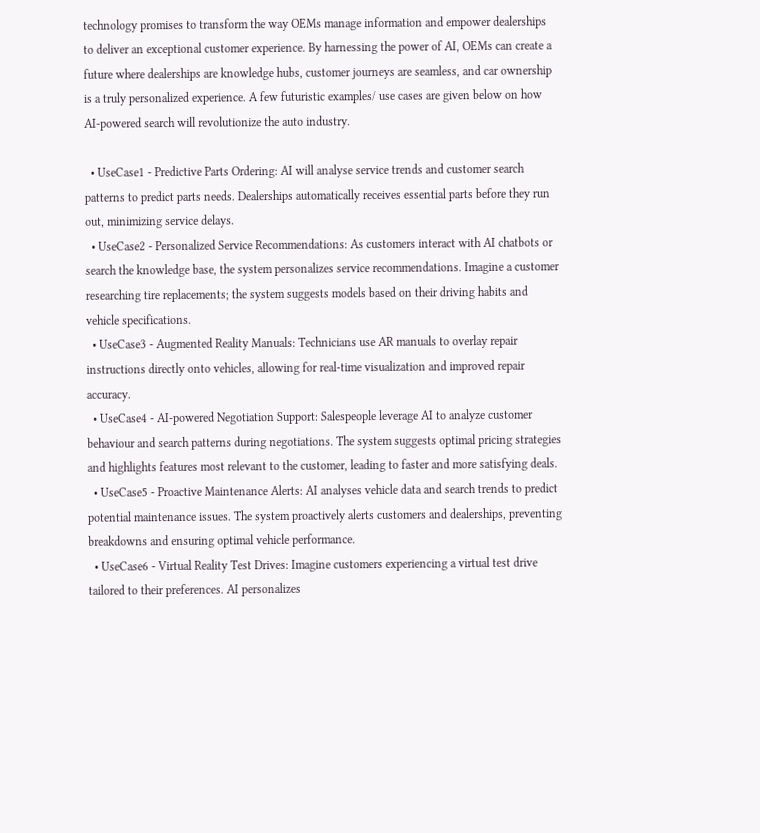technology promises to transform the way OEMs manage information and empower dealerships to deliver an exceptional customer experience. By harnessing the power of AI, OEMs can create a future where dealerships are knowledge hubs, customer journeys are seamless, and car ownership is a truly personalized experience. A few futuristic examples/ use cases are given below on how AI-powered search will revolutionize the auto industry.

  • UseCase1 - Predictive Parts Ordering: AI will analyse service trends and customer search patterns to predict parts needs. Dealerships automatically receives essential parts before they run out, minimizing service delays.
  • UseCase2 - Personalized Service Recommendations: As customers interact with AI chatbots or search the knowledge base, the system personalizes service recommendations. Imagine a customer researching tire replacements; the system suggests models based on their driving habits and vehicle specifications.
  • UseCase3 - Augmented Reality Manuals: Technicians use AR manuals to overlay repair instructions directly onto vehicles, allowing for real-time visualization and improved repair accuracy.
  • UseCase4 - AI-powered Negotiation Support: Salespeople leverage AI to analyze customer behaviour and search patterns during negotiations. The system suggests optimal pricing strategies and highlights features most relevant to the customer, leading to faster and more satisfying deals.
  • UseCase5 - Proactive Maintenance Alerts: AI analyses vehicle data and search trends to predict potential maintenance issues. The system proactively alerts customers and dealerships, preventing breakdowns and ensuring optimal vehicle performance.
  • UseCase6 - Virtual Reality Test Drives: Imagine customers experiencing a virtual test drive tailored to their preferences. AI personalizes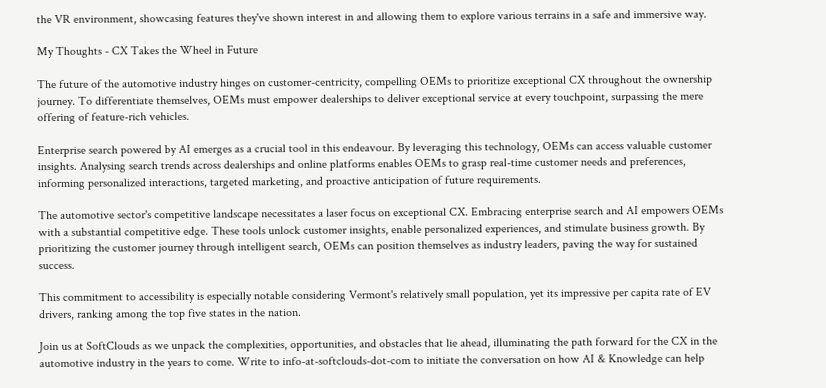the VR environment, showcasing features they've shown interest in and allowing them to explore various terrains in a safe and immersive way.

My Thoughts - CX Takes the Wheel in Future

The future of the automotive industry hinges on customer-centricity, compelling OEMs to prioritize exceptional CX throughout the ownership journey. To differentiate themselves, OEMs must empower dealerships to deliver exceptional service at every touchpoint, surpassing the mere offering of feature-rich vehicles.

Enterprise search powered by AI emerges as a crucial tool in this endeavour. By leveraging this technology, OEMs can access valuable customer insights. Analysing search trends across dealerships and online platforms enables OEMs to grasp real-time customer needs and preferences, informing personalized interactions, targeted marketing, and proactive anticipation of future requirements.

The automotive sector's competitive landscape necessitates a laser focus on exceptional CX. Embracing enterprise search and AI empowers OEMs with a substantial competitive edge. These tools unlock customer insights, enable personalized experiences, and stimulate business growth. By prioritizing the customer journey through intelligent search, OEMs can position themselves as industry leaders, paving the way for sustained success.

This commitment to accessibility is especially notable considering Vermont's relatively small population, yet its impressive per capita rate of EV drivers, ranking among the top five states in the nation.

Join us at SoftClouds as we unpack the complexities, opportunities, and obstacles that lie ahead, illuminating the path forward for the CX in the automotive industry in the years to come. Write to info-at-softclouds-dot-com to initiate the conversation on how AI & Knowledge can help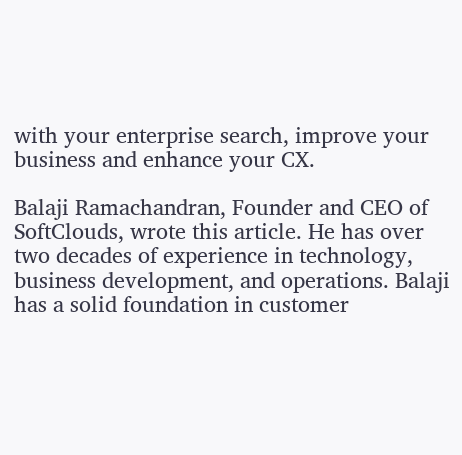with your enterprise search, improve your business and enhance your CX.

Balaji Ramachandran, Founder and CEO of SoftClouds, wrote this article. He has over two decades of experience in technology, business development, and operations. Balaji has a solid foundation in customer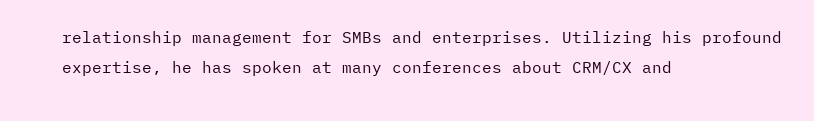relationship management for SMBs and enterprises. Utilizing his profound expertise, he has spoken at many conferences about CRM/CX and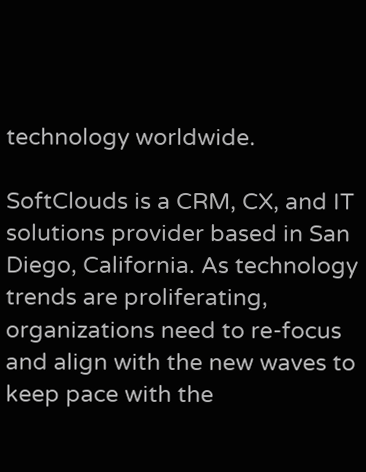technology worldwide.

SoftClouds is a CRM, CX, and IT solutions provider based in San Diego, California. As technology trends are proliferating, organizations need to re-focus and align with the new waves to keep pace with the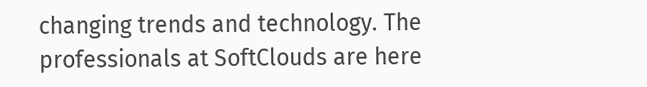changing trends and technology. The professionals at SoftClouds are here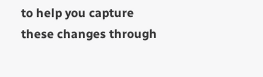to help you capture these changes through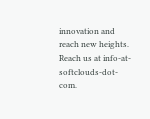innovation and reach new heights. Reach us at info-at-softclouds-dot-com.